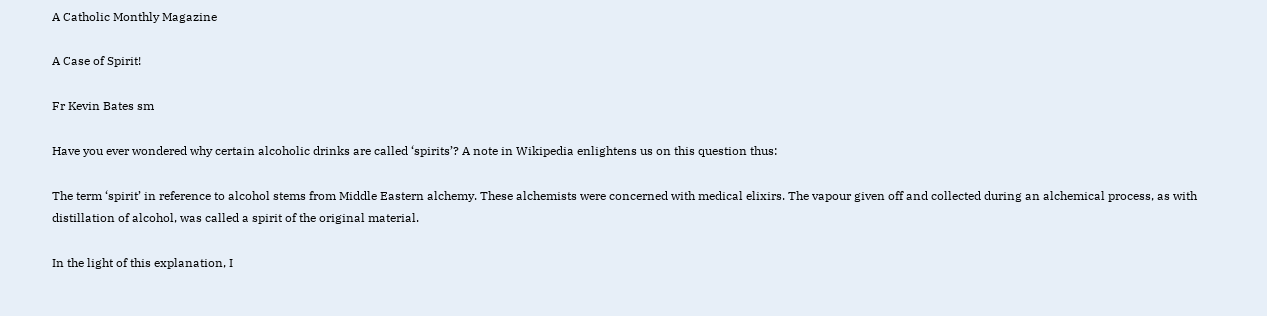A Catholic Monthly Magazine

A Case of Spirit!

Fr Kevin Bates sm

Have you ever wondered why certain alcoholic drinks are called ‘spirits’? A note in Wikipedia enlightens us on this question thus:

The term ‘spirit’ in reference to alcohol stems from Middle Eastern alchemy. These alchemists were concerned with medical elixirs. The vapour given off and collected during an alchemical process, as with distillation of alcohol, was called a spirit of the original material.

In the light of this explanation, I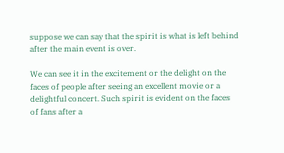suppose we can say that the spirit is what is left behind after the main event is over.

We can see it in the excitement or the delight on the faces of people after seeing an excellent movie or a delightful concert. Such spirit is evident on the faces of fans after a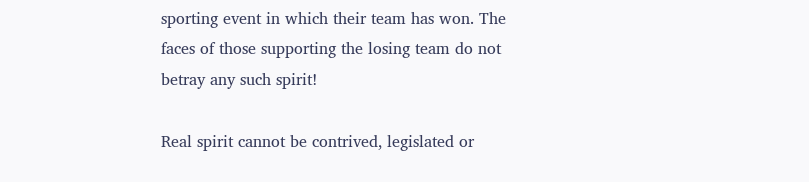sporting event in which their team has won. The faces of those supporting the losing team do not betray any such spirit!

Real spirit cannot be contrived, legislated or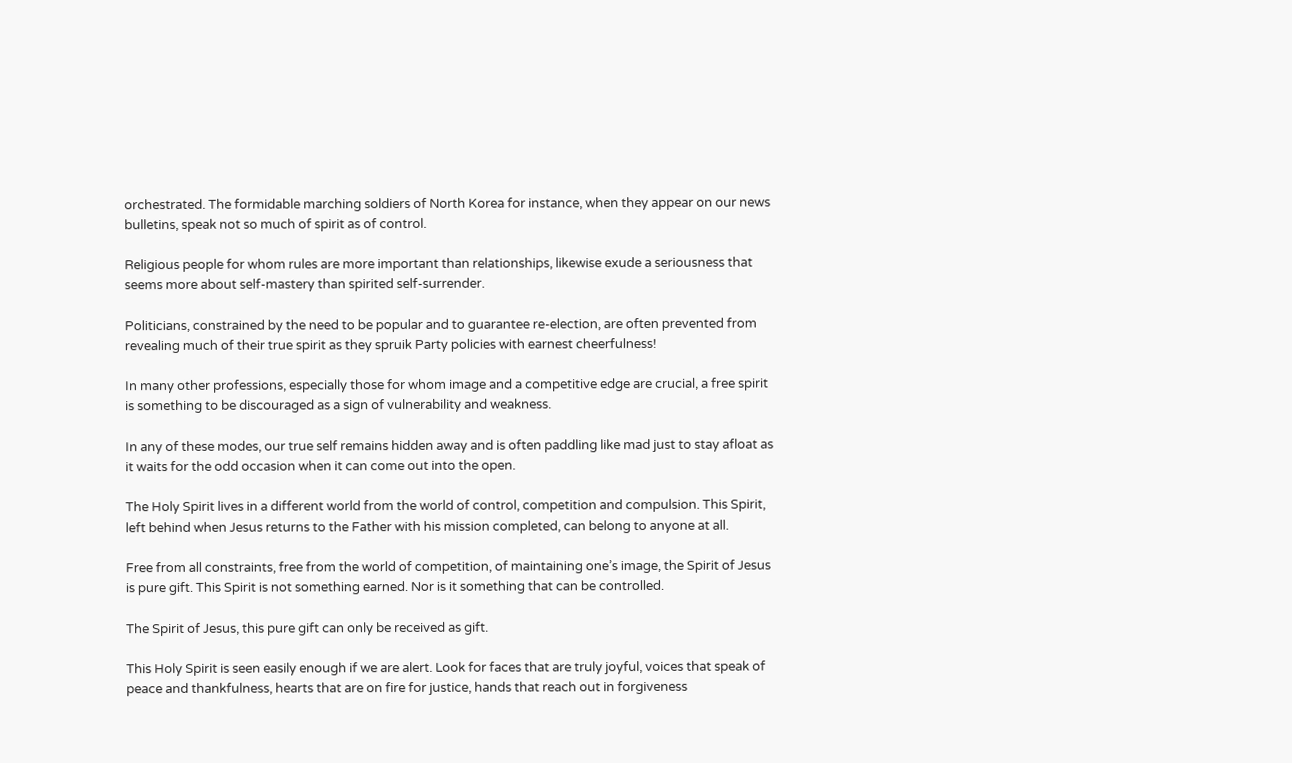orchestrated. The formidable marching soldiers of North Korea for instance, when they appear on our news bulletins, speak not so much of spirit as of control.

Religious people for whom rules are more important than relationships, likewise exude a seriousness that seems more about self-mastery than spirited self-surrender.

Politicians, constrained by the need to be popular and to guarantee re-election, are often prevented from revealing much of their true spirit as they spruik Party policies with earnest cheerfulness!

In many other professions, especially those for whom image and a competitive edge are crucial, a free spirit is something to be discouraged as a sign of vulnerability and weakness.

In any of these modes, our true self remains hidden away and is often paddling like mad just to stay afloat as it waits for the odd occasion when it can come out into the open.

The Holy Spirit lives in a different world from the world of control, competition and compulsion. This Spirit, left behind when Jesus returns to the Father with his mission completed, can belong to anyone at all.

Free from all constraints, free from the world of competition, of maintaining one’s image, the Spirit of Jesus is pure gift. This Spirit is not something earned. Nor is it something that can be controlled.

The Spirit of Jesus, this pure gift can only be received as gift.

This Holy Spirit is seen easily enough if we are alert. Look for faces that are truly joyful, voices that speak of peace and thankfulness, hearts that are on fire for justice, hands that reach out in forgiveness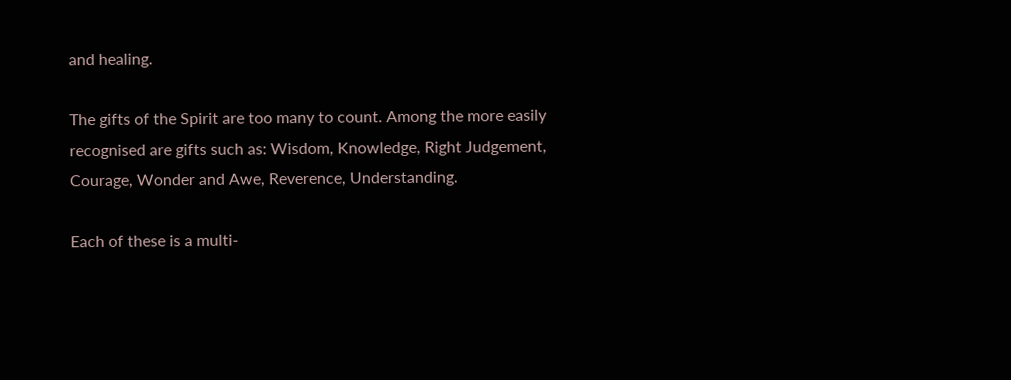and healing.

The gifts of the Spirit are too many to count. Among the more easily recognised are gifts such as: Wisdom, Knowledge, Right Judgement, Courage, Wonder and Awe, Reverence, Understanding.

Each of these is a multi-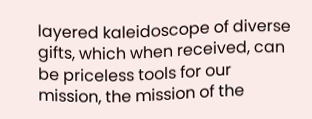layered kaleidoscope of diverse gifts, which when received, can be priceless tools for our mission, the mission of the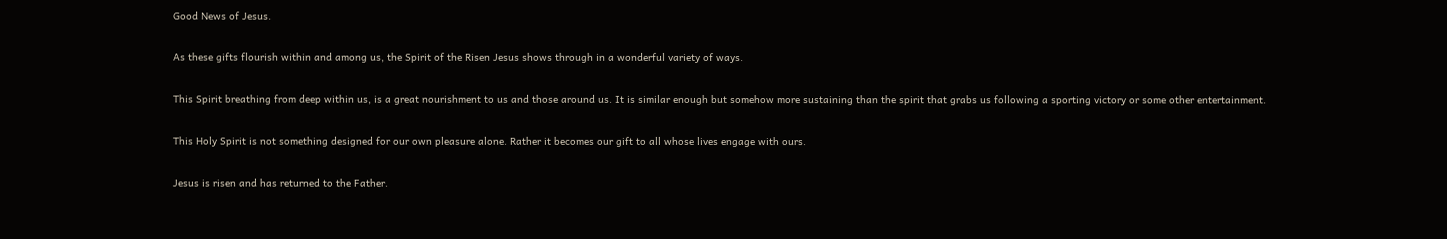Good News of Jesus.

As these gifts flourish within and among us, the Spirit of the Risen Jesus shows through in a wonderful variety of ways.

This Spirit breathing from deep within us, is a great nourishment to us and those around us. It is similar enough but somehow more sustaining than the spirit that grabs us following a sporting victory or some other entertainment.

This Holy Spirit is not something designed for our own pleasure alone. Rather it becomes our gift to all whose lives engage with ours.

Jesus is risen and has returned to the Father.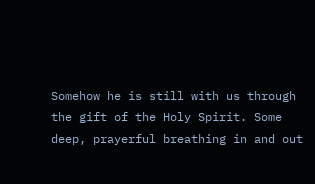Somehow he is still with us through the gift of the Holy Spirit. Some deep, prayerful breathing in and out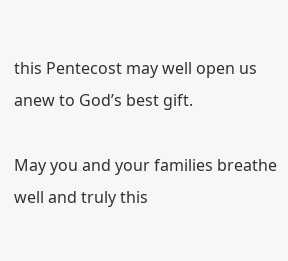this Pentecost may well open us anew to God’s best gift.

May you and your families breathe well and truly this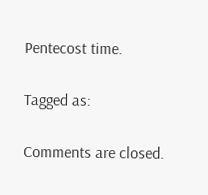Pentecost time.

Tagged as:

Comments are closed.